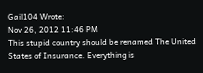Gail104 Wrote:
Nov 26, 2012 11:46 PM
This stupid country should be renamed The United States of Insurance. Everything is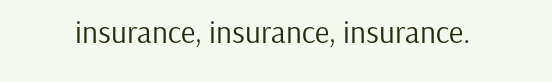insurance, insurance, insurance.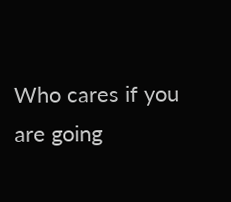Who cares if you are going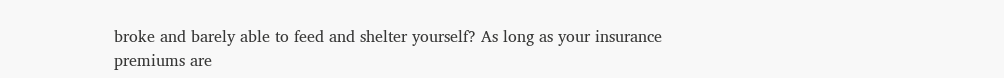broke and barely able to feed and shelter yourself? As long as your insurance premiums are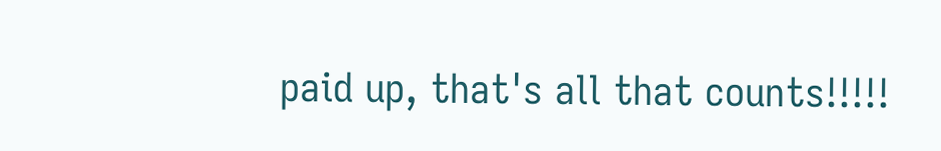paid up, that's all that counts!!!!!